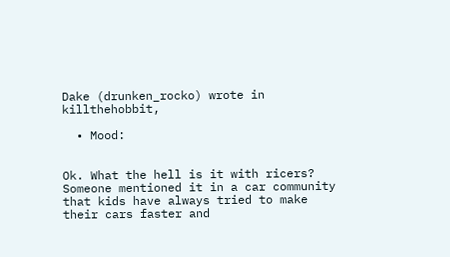Dake (drunken_rocko) wrote in killthehobbit,

  • Mood:


Ok. What the hell is it with ricers? Someone mentioned it in a car community that kids have always tried to make their cars faster and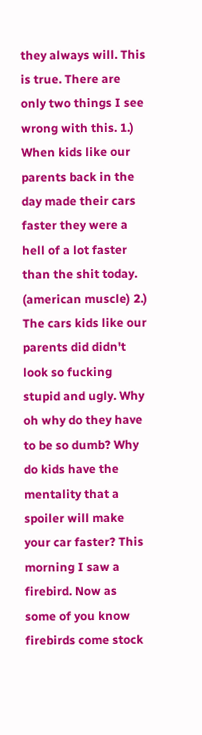they always will. This is true. There are only two things I see wrong with this. 1.) When kids like our parents back in the day made their cars faster they were a hell of a lot faster than the shit today. (american muscle) 2.) The cars kids like our parents did didn't look so fucking stupid and ugly. Why oh why do they have to be so dumb? Why do kids have the mentality that a spoiler will make your car faster? This morning I saw a firebird. Now as some of you know firebirds come stock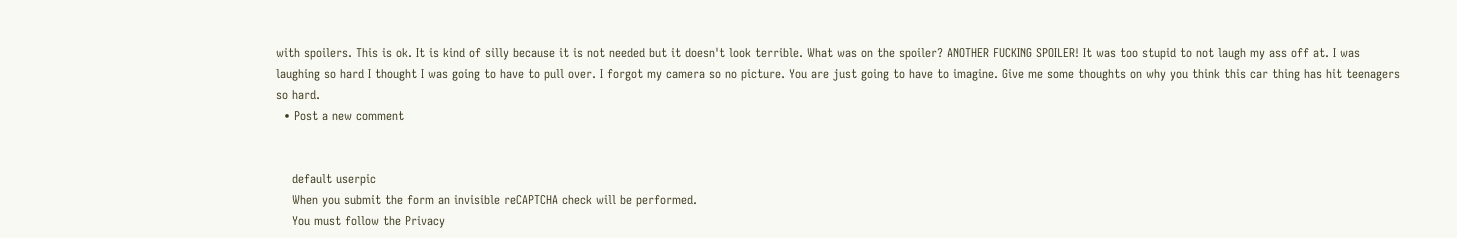with spoilers. This is ok. It is kind of silly because it is not needed but it doesn't look terrible. What was on the spoiler? ANOTHER FUCKING SPOILER! It was too stupid to not laugh my ass off at. I was laughing so hard I thought I was going to have to pull over. I forgot my camera so no picture. You are just going to have to imagine. Give me some thoughts on why you think this car thing has hit teenagers so hard.
  • Post a new comment


    default userpic
    When you submit the form an invisible reCAPTCHA check will be performed.
    You must follow the Privacy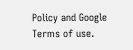Policy and Google Terms of use.